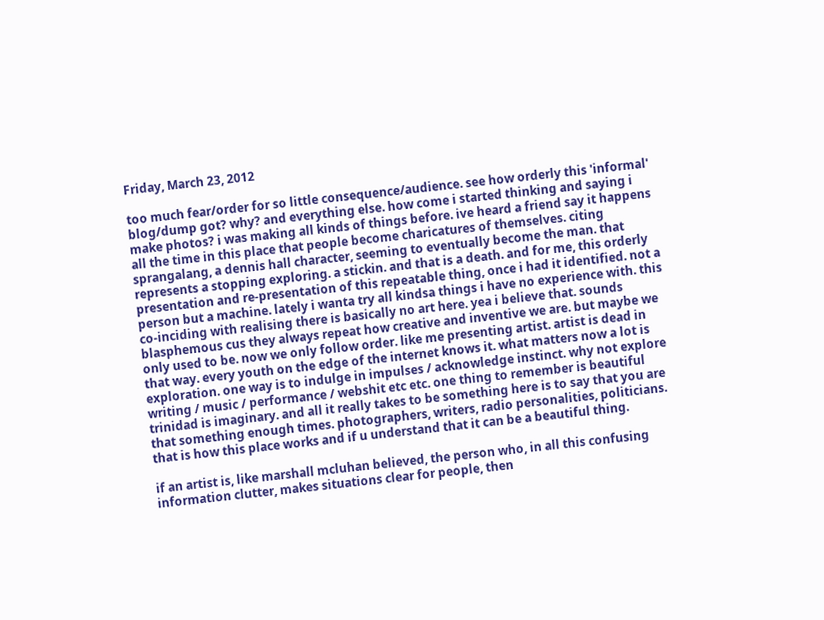Friday, March 23, 2012

too much fear/order for so little consequence/audience. see how orderly this 'informal' blog/dump got? why? and everything else. how come i started thinking and saying i make photos? i was making all kinds of things before. ive heard a friend say it happens all the time in this place that people become charicatures of themselves. citing sprangalang, a dennis hall character, seeming to eventually become the man. that represents a stopping exploring. a stickin. and that is a death. and for me, this orderly presentation and re-presentation of this repeatable thing, once i had it identified. not a person but a machine. lately i wanta try all kindsa things i have no experience with. this co-inciding with realising there is basically no art here. yea i believe that. sounds blasphemous cus they always repeat how creative and inventive we are. but maybe we only used to be. now we only follow order. like me presenting artist. artist is dead in that way. every youth on the edge of the internet knows it. what matters now a lot is exploration. one way is to indulge in impulses / acknowledge instinct. why not explore writing / music / performance / webshit etc etc. one thing to remember is beautiful trinidad is imaginary. and all it really takes to be something here is to say that you are that something enough times. photographers, writers, radio personalities, politicians. that is how this place works and if u understand that it can be a beautiful thing.

if an artist is, like marshall mcluhan believed, the person who, in all this confusing information clutter, makes situations clear for people, then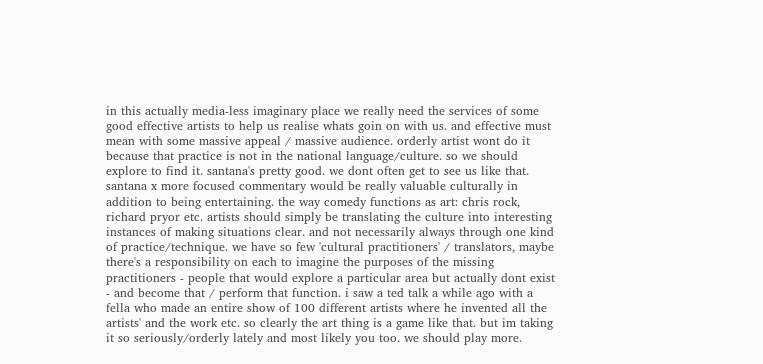in this actually media-less imaginary place we really need the services of some good effective artists to help us realise whats goin on with us. and effective must mean with some massive appeal / massive audience. orderly artist wont do it because that practice is not in the national language/culture. so we should explore to find it. santana's pretty good. we dont often get to see us like that. santana x more focused commentary would be really valuable culturally in addition to being entertaining. the way comedy functions as art: chris rock, richard pryor etc. artists should simply be translating the culture into interesting instances of making situations clear. and not necessarily always through one kind of practice/technique. we have so few 'cultural practitioners' / translators, maybe there's a responsibility on each to imagine the purposes of the missing practitioners - people that would explore a particular area but actually dont exist - and become that / perform that function. i saw a ted talk a while ago with a fella who made an entire show of 100 different artists where he invented all the artists' and the work etc. so clearly the art thing is a game like that. but im taking it so seriously/orderly lately and most likely you too. we should play more.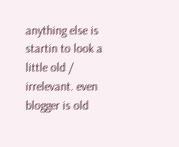anything else is startin to look a little old / irrelevant. even blogger is old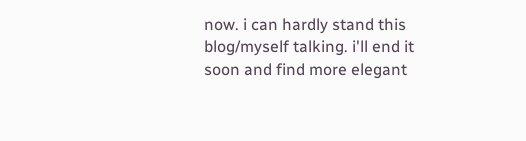now. i can hardly stand this blog/myself talking. i'll end it soon and find more elegant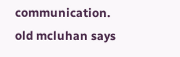communication. old mcluhan says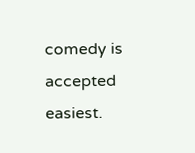comedy is accepted easiest.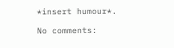*insert humour*.

No comments: